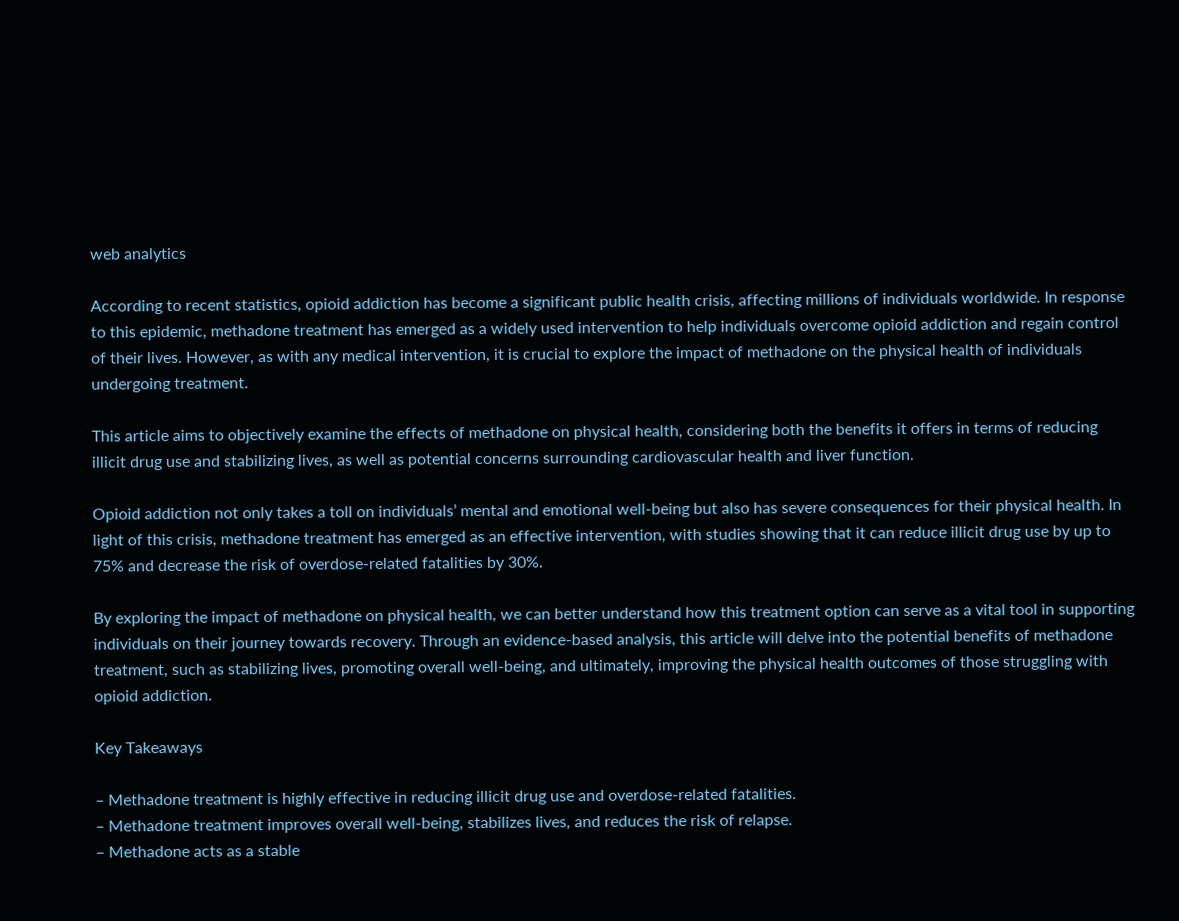web analytics

According to recent statistics, opioid addiction has become a significant public health crisis, affecting millions of individuals worldwide. In response to this epidemic, methadone treatment has emerged as a widely used intervention to help individuals overcome opioid addiction and regain control of their lives. However, as with any medical intervention, it is crucial to explore the impact of methadone on the physical health of individuals undergoing treatment.

This article aims to objectively examine the effects of methadone on physical health, considering both the benefits it offers in terms of reducing illicit drug use and stabilizing lives, as well as potential concerns surrounding cardiovascular health and liver function.

Opioid addiction not only takes a toll on individuals’ mental and emotional well-being but also has severe consequences for their physical health. In light of this crisis, methadone treatment has emerged as an effective intervention, with studies showing that it can reduce illicit drug use by up to 75% and decrease the risk of overdose-related fatalities by 30%.

By exploring the impact of methadone on physical health, we can better understand how this treatment option can serve as a vital tool in supporting individuals on their journey towards recovery. Through an evidence-based analysis, this article will delve into the potential benefits of methadone treatment, such as stabilizing lives, promoting overall well-being, and ultimately, improving the physical health outcomes of those struggling with opioid addiction.

Key Takeaways

– Methadone treatment is highly effective in reducing illicit drug use and overdose-related fatalities.
– Methadone treatment improves overall well-being, stabilizes lives, and reduces the risk of relapse.
– Methadone acts as a stable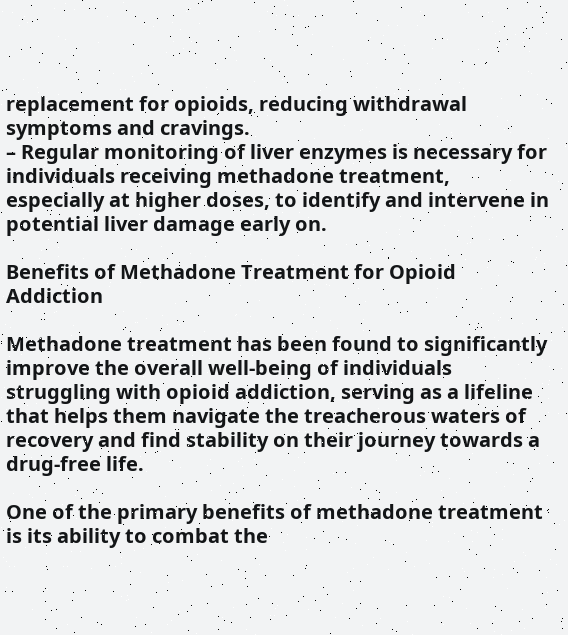replacement for opioids, reducing withdrawal symptoms and cravings.
– Regular monitoring of liver enzymes is necessary for individuals receiving methadone treatment, especially at higher doses, to identify and intervene in potential liver damage early on.

Benefits of Methadone Treatment for Opioid Addiction

Methadone treatment has been found to significantly improve the overall well-being of individuals struggling with opioid addiction, serving as a lifeline that helps them navigate the treacherous waters of recovery and find stability on their journey towards a drug-free life.

One of the primary benefits of methadone treatment is its ability to combat the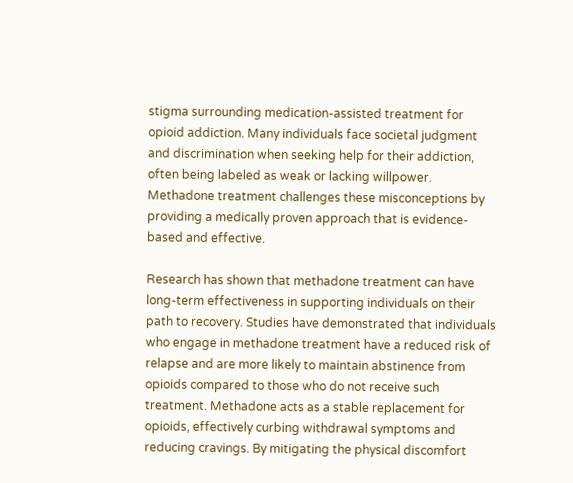stigma surrounding medication-assisted treatment for opioid addiction. Many individuals face societal judgment and discrimination when seeking help for their addiction, often being labeled as weak or lacking willpower. Methadone treatment challenges these misconceptions by providing a medically proven approach that is evidence-based and effective.

Research has shown that methadone treatment can have long-term effectiveness in supporting individuals on their path to recovery. Studies have demonstrated that individuals who engage in methadone treatment have a reduced risk of relapse and are more likely to maintain abstinence from opioids compared to those who do not receive such treatment. Methadone acts as a stable replacement for opioids, effectively curbing withdrawal symptoms and reducing cravings. By mitigating the physical discomfort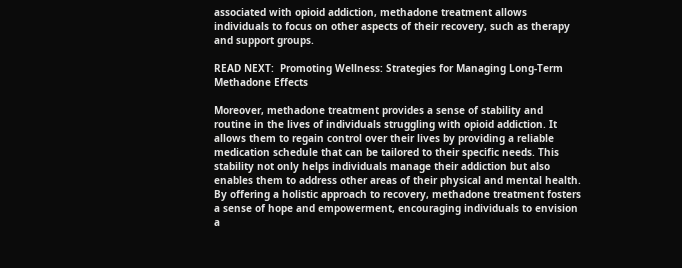associated with opioid addiction, methadone treatment allows individuals to focus on other aspects of their recovery, such as therapy and support groups.

READ NEXT:  Promoting Wellness: Strategies for Managing Long-Term Methadone Effects

Moreover, methadone treatment provides a sense of stability and routine in the lives of individuals struggling with opioid addiction. It allows them to regain control over their lives by providing a reliable medication schedule that can be tailored to their specific needs. This stability not only helps individuals manage their addiction but also enables them to address other areas of their physical and mental health. By offering a holistic approach to recovery, methadone treatment fosters a sense of hope and empowerment, encouraging individuals to envision a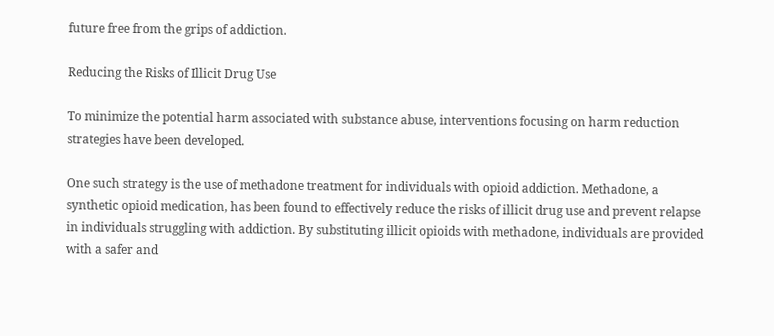future free from the grips of addiction.

Reducing the Risks of Illicit Drug Use

To minimize the potential harm associated with substance abuse, interventions focusing on harm reduction strategies have been developed.

One such strategy is the use of methadone treatment for individuals with opioid addiction. Methadone, a synthetic opioid medication, has been found to effectively reduce the risks of illicit drug use and prevent relapse in individuals struggling with addiction. By substituting illicit opioids with methadone, individuals are provided with a safer and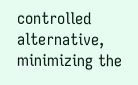controlled alternative, minimizing the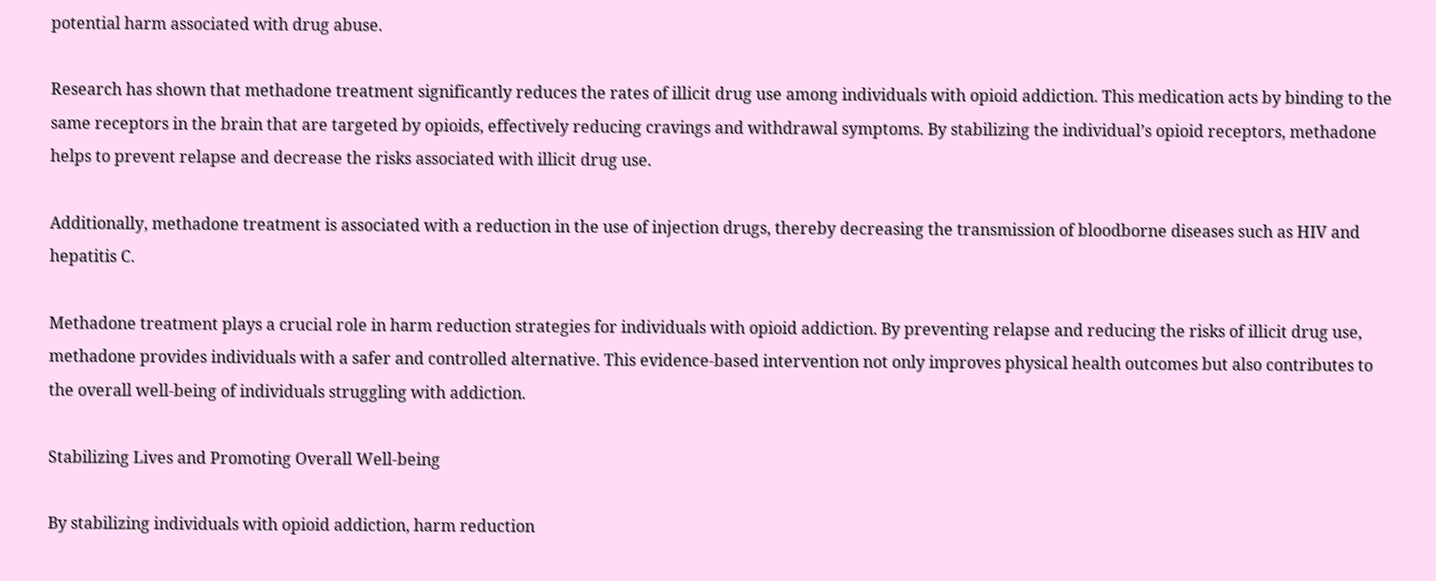potential harm associated with drug abuse.

Research has shown that methadone treatment significantly reduces the rates of illicit drug use among individuals with opioid addiction. This medication acts by binding to the same receptors in the brain that are targeted by opioids, effectively reducing cravings and withdrawal symptoms. By stabilizing the individual’s opioid receptors, methadone helps to prevent relapse and decrease the risks associated with illicit drug use.

Additionally, methadone treatment is associated with a reduction in the use of injection drugs, thereby decreasing the transmission of bloodborne diseases such as HIV and hepatitis C.

Methadone treatment plays a crucial role in harm reduction strategies for individuals with opioid addiction. By preventing relapse and reducing the risks of illicit drug use, methadone provides individuals with a safer and controlled alternative. This evidence-based intervention not only improves physical health outcomes but also contributes to the overall well-being of individuals struggling with addiction.

Stabilizing Lives and Promoting Overall Well-being

By stabilizing individuals with opioid addiction, harm reduction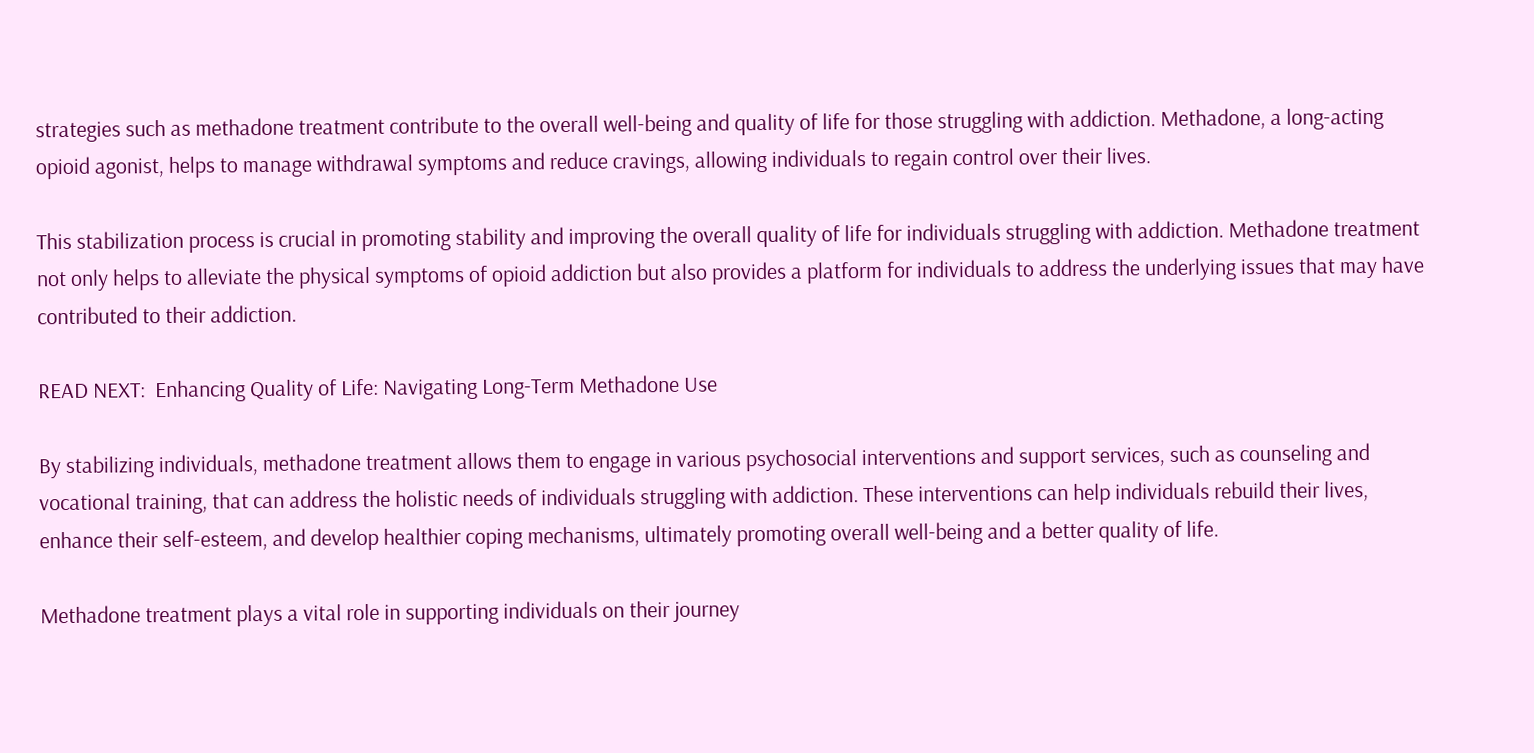strategies such as methadone treatment contribute to the overall well-being and quality of life for those struggling with addiction. Methadone, a long-acting opioid agonist, helps to manage withdrawal symptoms and reduce cravings, allowing individuals to regain control over their lives.

This stabilization process is crucial in promoting stability and improving the overall quality of life for individuals struggling with addiction. Methadone treatment not only helps to alleviate the physical symptoms of opioid addiction but also provides a platform for individuals to address the underlying issues that may have contributed to their addiction.

READ NEXT:  Enhancing Quality of Life: Navigating Long-Term Methadone Use

By stabilizing individuals, methadone treatment allows them to engage in various psychosocial interventions and support services, such as counseling and vocational training, that can address the holistic needs of individuals struggling with addiction. These interventions can help individuals rebuild their lives, enhance their self-esteem, and develop healthier coping mechanisms, ultimately promoting overall well-being and a better quality of life.

Methadone treatment plays a vital role in supporting individuals on their journey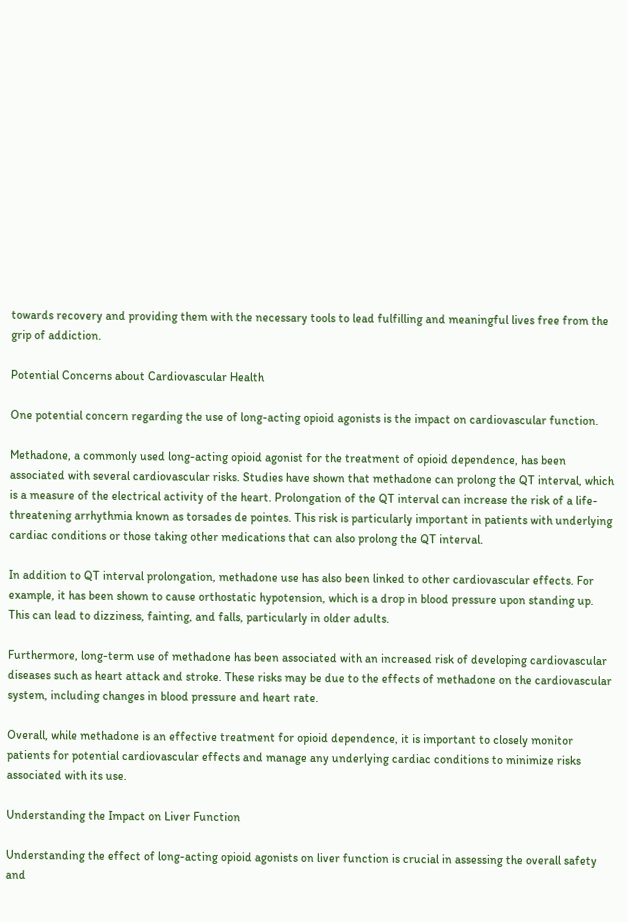towards recovery and providing them with the necessary tools to lead fulfilling and meaningful lives free from the grip of addiction.

Potential Concerns about Cardiovascular Health

One potential concern regarding the use of long-acting opioid agonists is the impact on cardiovascular function.

Methadone, a commonly used long-acting opioid agonist for the treatment of opioid dependence, has been associated with several cardiovascular risks. Studies have shown that methadone can prolong the QT interval, which is a measure of the electrical activity of the heart. Prolongation of the QT interval can increase the risk of a life-threatening arrhythmia known as torsades de pointes. This risk is particularly important in patients with underlying cardiac conditions or those taking other medications that can also prolong the QT interval.

In addition to QT interval prolongation, methadone use has also been linked to other cardiovascular effects. For example, it has been shown to cause orthostatic hypotension, which is a drop in blood pressure upon standing up. This can lead to dizziness, fainting, and falls, particularly in older adults.

Furthermore, long-term use of methadone has been associated with an increased risk of developing cardiovascular diseases such as heart attack and stroke. These risks may be due to the effects of methadone on the cardiovascular system, including changes in blood pressure and heart rate.

Overall, while methadone is an effective treatment for opioid dependence, it is important to closely monitor patients for potential cardiovascular effects and manage any underlying cardiac conditions to minimize risks associated with its use.

Understanding the Impact on Liver Function

Understanding the effect of long-acting opioid agonists on liver function is crucial in assessing the overall safety and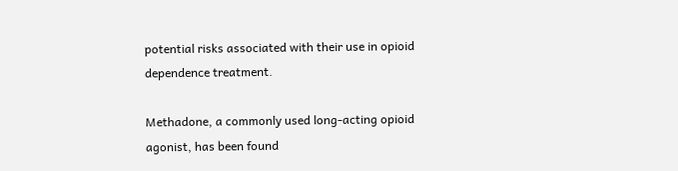potential risks associated with their use in opioid dependence treatment.

Methadone, a commonly used long-acting opioid agonist, has been found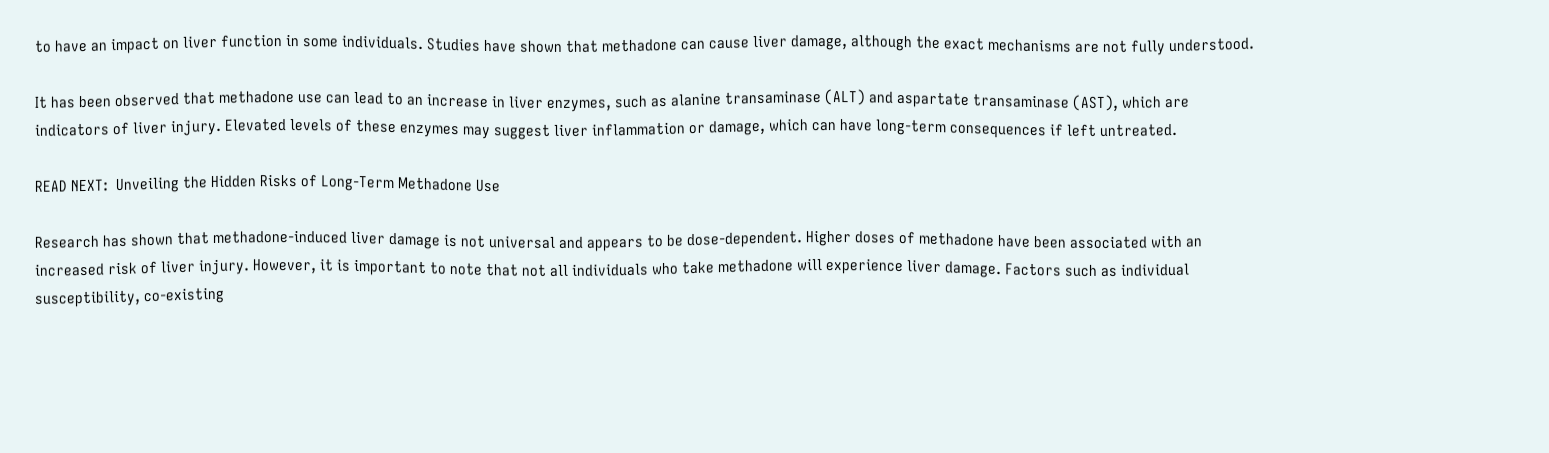to have an impact on liver function in some individuals. Studies have shown that methadone can cause liver damage, although the exact mechanisms are not fully understood.

It has been observed that methadone use can lead to an increase in liver enzymes, such as alanine transaminase (ALT) and aspartate transaminase (AST), which are indicators of liver injury. Elevated levels of these enzymes may suggest liver inflammation or damage, which can have long-term consequences if left untreated.

READ NEXT:  Unveiling the Hidden Risks of Long-Term Methadone Use

Research has shown that methadone-induced liver damage is not universal and appears to be dose-dependent. Higher doses of methadone have been associated with an increased risk of liver injury. However, it is important to note that not all individuals who take methadone will experience liver damage. Factors such as individual susceptibility, co-existing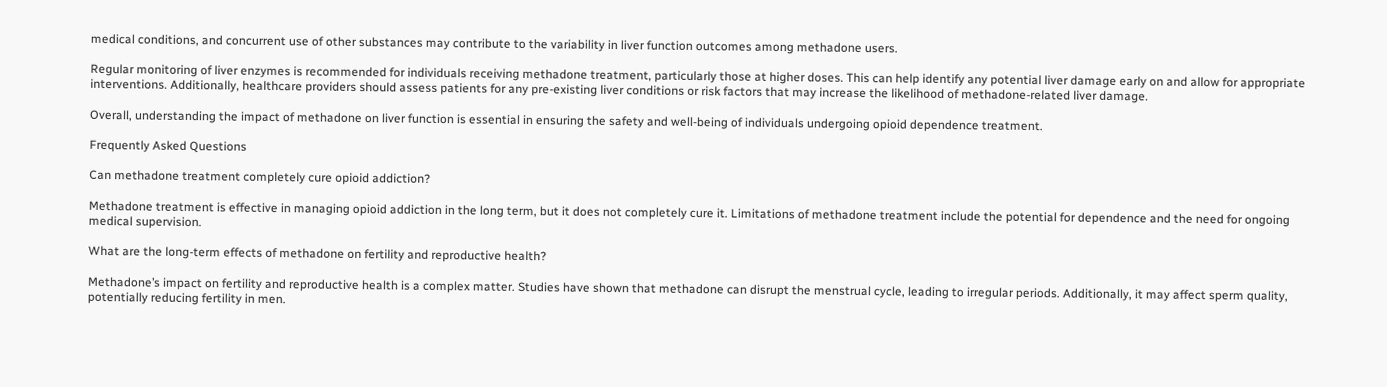medical conditions, and concurrent use of other substances may contribute to the variability in liver function outcomes among methadone users.

Regular monitoring of liver enzymes is recommended for individuals receiving methadone treatment, particularly those at higher doses. This can help identify any potential liver damage early on and allow for appropriate interventions. Additionally, healthcare providers should assess patients for any pre-existing liver conditions or risk factors that may increase the likelihood of methadone-related liver damage.

Overall, understanding the impact of methadone on liver function is essential in ensuring the safety and well-being of individuals undergoing opioid dependence treatment.

Frequently Asked Questions

Can methadone treatment completely cure opioid addiction?

Methadone treatment is effective in managing opioid addiction in the long term, but it does not completely cure it. Limitations of methadone treatment include the potential for dependence and the need for ongoing medical supervision.

What are the long-term effects of methadone on fertility and reproductive health?

Methadone’s impact on fertility and reproductive health is a complex matter. Studies have shown that methadone can disrupt the menstrual cycle, leading to irregular periods. Additionally, it may affect sperm quality, potentially reducing fertility in men.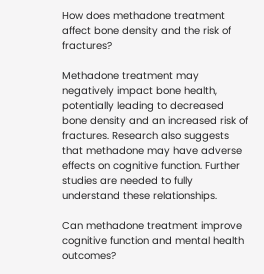How does methadone treatment affect bone density and the risk of fractures?

Methadone treatment may negatively impact bone health, potentially leading to decreased bone density and an increased risk of fractures. Research also suggests that methadone may have adverse effects on cognitive function. Further studies are needed to fully understand these relationships.

Can methadone treatment improve cognitive function and mental health outcomes?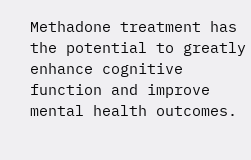Methadone treatment has the potential to greatly enhance cognitive function and improve mental health outcomes.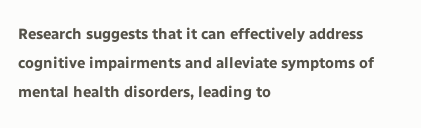Research suggests that it can effectively address cognitive impairments and alleviate symptoms of mental health disorders, leading to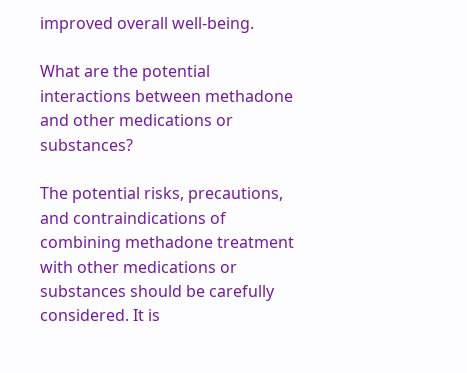improved overall well-being.

What are the potential interactions between methadone and other medications or substances?

The potential risks, precautions, and contraindications of combining methadone treatment with other medications or substances should be carefully considered. It is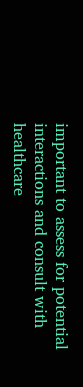important to assess for potential interactions and consult with healthcare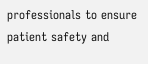professionals to ensure patient safety and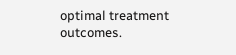optimal treatment outcomes.